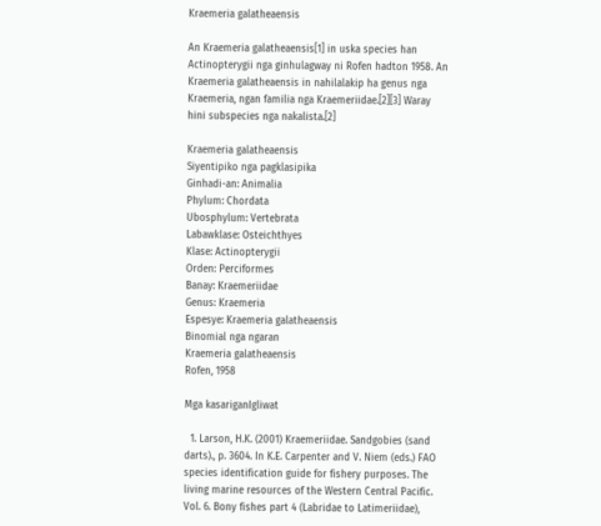Kraemeria galatheaensis

An Kraemeria galatheaensis[1] in uska species han Actinopterygii nga ginhulagway ni Rofen hadton 1958. An Kraemeria galatheaensis in nahilalakip ha genus nga Kraemeria, ngan familia nga Kraemeriidae.[2][3] Waray hini subspecies nga nakalista.[2]

Kraemeria galatheaensis
Siyentipiko nga pagklasipika
Ginhadi-an: Animalia
Phylum: Chordata
Ubosphylum: Vertebrata
Labawklase: Osteichthyes
Klase: Actinopterygii
Orden: Perciformes
Banay: Kraemeriidae
Genus: Kraemeria
Espesye: Kraemeria galatheaensis
Binomial nga ngaran
Kraemeria galatheaensis
Rofen, 1958

Mga kasariganIgliwat

  1. Larson, H.K. (2001) Kraemeriidae. Sandgobies (sand darts)., p. 3604. In K.E. Carpenter and V. Niem (eds.) FAO species identification guide for fishery purposes. The living marine resources of the Western Central Pacific. Vol. 6. Bony fishes part 4 (Labridae to Latimeriidae),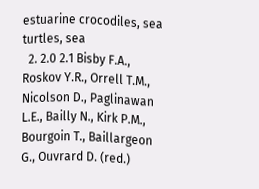estuarine crocodiles, sea turtles, sea
  2. 2.0 2.1 Bisby F.A., Roskov Y.R., Orrell T.M., Nicolson D., Paglinawan L.E., Bailly N., Kirk P.M., Bourgoin T., Baillargeon G., Ouvrard D. (red.)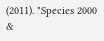(2011). "Species 2000 &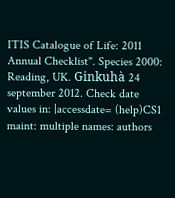ITIS Catalogue of Life: 2011 Annual Checklist". Species 2000: Reading, UK. Ginkuhà 24 september 2012. Check date values in: |accessdate= (help)CS1 maint: multiple names: authors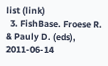list (link)
  3. FishBase. Froese R. & Pauly D. (eds), 2011-06-14